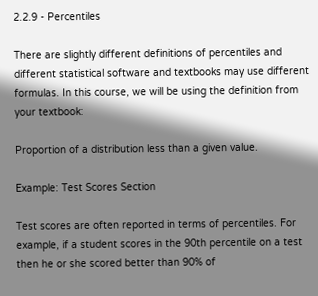2.2.9 - Percentiles

There are slightly different definitions of percentiles and different statistical software and textbooks may use different formulas. In this course, we will be using the definition from your textbook:

Proportion of a distribution less than a given value.

Example: Test Scores Section

Test scores are often reported in terms of percentiles. For example, if a student scores in the 90th percentile on a test then he or she scored better than 90% of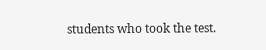students who took the test.